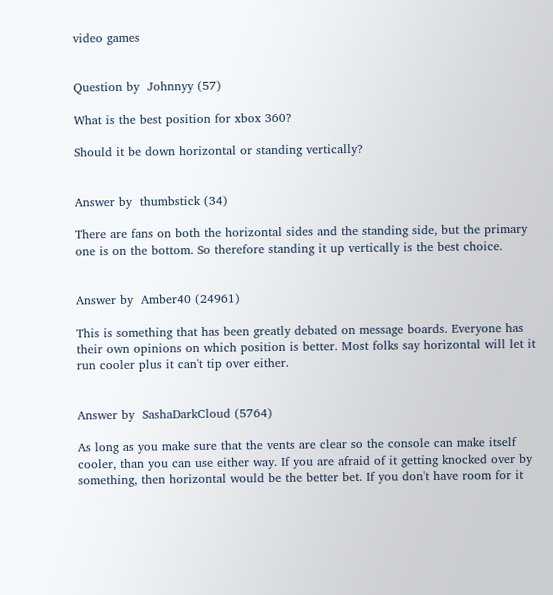video games


Question by  Johnnyy (57)

What is the best position for xbox 360?

Should it be down horizontal or standing vertically?


Answer by  thumbstick (34)

There are fans on both the horizontal sides and the standing side, but the primary one is on the bottom. So therefore standing it up vertically is the best choice.


Answer by  Amber40 (24961)

This is something that has been greatly debated on message boards. Everyone has their own opinions on which position is better. Most folks say horizontal will let it run cooler plus it can't tip over either.


Answer by  SashaDarkCloud (5764)

As long as you make sure that the vents are clear so the console can make itself cooler, than you can use either way. If you are afraid of it getting knocked over by something, then horizontal would be the better bet. If you don't have room for it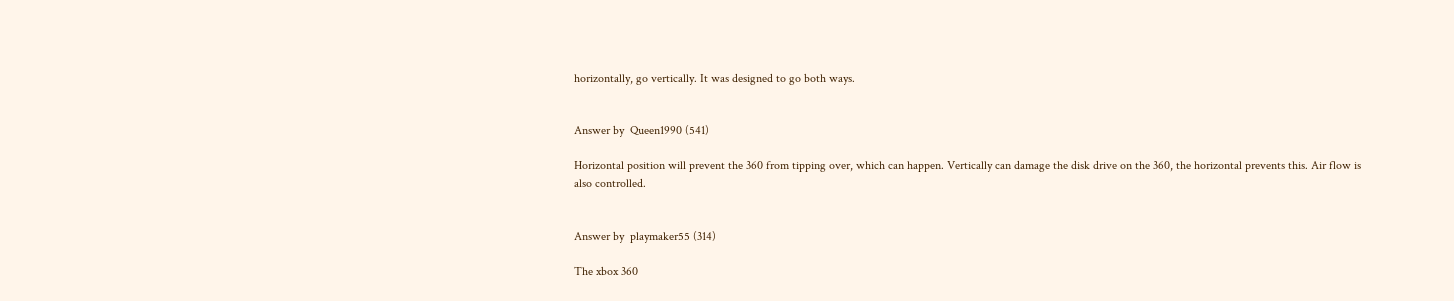horizontally, go vertically. It was designed to go both ways.


Answer by  Queen1990 (541)

Horizontal position will prevent the 360 from tipping over, which can happen. Vertically can damage the disk drive on the 360, the horizontal prevents this. Air flow is also controlled.


Answer by  playmaker55 (314)

The xbox 360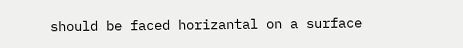should be faced horizantal on a surface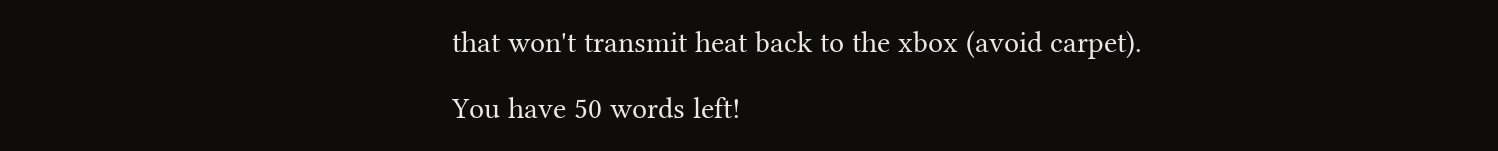that won't transmit heat back to the xbox (avoid carpet).

You have 50 words left!